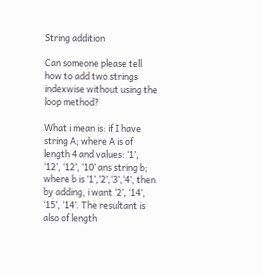String addition

Can someone please tell how to add two strings indexwise without using the loop method?

What i mean is: if I have string A; where A is of length 4 and values: ‘1’, ‘12’, ‘12’, ‘10’ ans string b; where b is ‘1’,‘2’,‘3’,‘4’, then by adding, i want ‘2’, ‘14’, ‘15’, ‘14’. The resultant is also of length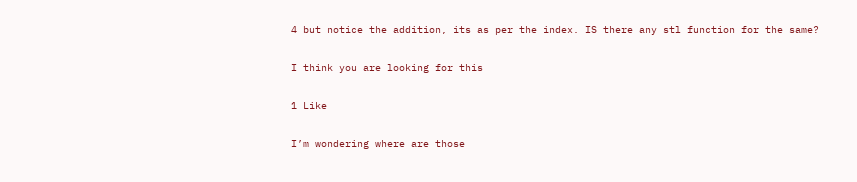4 but notice the addition, its as per the index. IS there any stl function for the same?

I think you are looking for this

1 Like

I’m wondering where are those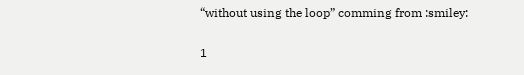“without using the loop” comming from :smiley:

1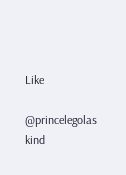Like

@princelegolas kind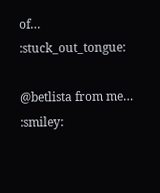of… :stuck_out_tongue:

@betlista from me… :smiley: